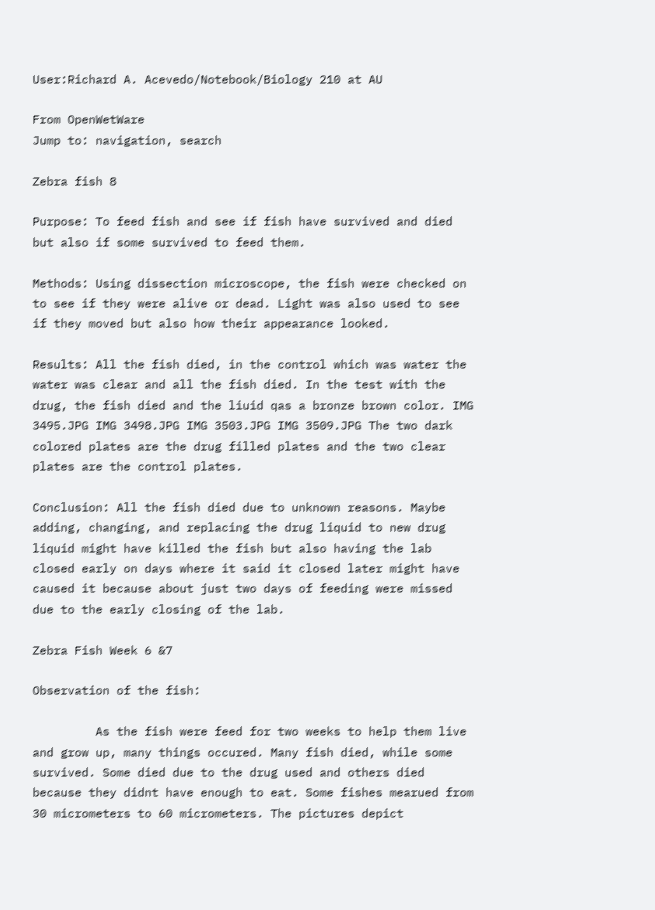User:Richard A. Acevedo/Notebook/Biology 210 at AU

From OpenWetWare
Jump to: navigation, search

Zebra fish 8

Purpose: To feed fish and see if fish have survived and died but also if some survived to feed them.

Methods: Using dissection microscope, the fish were checked on to see if they were alive or dead. Light was also used to see if they moved but also how their appearance looked.

Results: All the fish died, in the control which was water the water was clear and all the fish died. In the test with the drug, the fish died and the liuid qas a bronze brown color. IMG 3495.JPG IMG 3498.JPG IMG 3503.JPG IMG 3509.JPG The two dark colored plates are the drug filled plates and the two clear plates are the control plates.

Conclusion: All the fish died due to unknown reasons. Maybe adding, changing, and replacing the drug liquid to new drug liquid might have killed the fish but also having the lab closed early on days where it said it closed later might have caused it because about just two days of feeding were missed due to the early closing of the lab.

Zebra Fish Week 6 &7

Observation of the fish:

         As the fish were feed for two weeks to help them live and grow up, many things occured. Many fish died, while some survived. Some died due to the drug used and others died because they didnt have enough to eat. Some fishes mearued from 30 micrometers to 60 micrometers. The pictures depict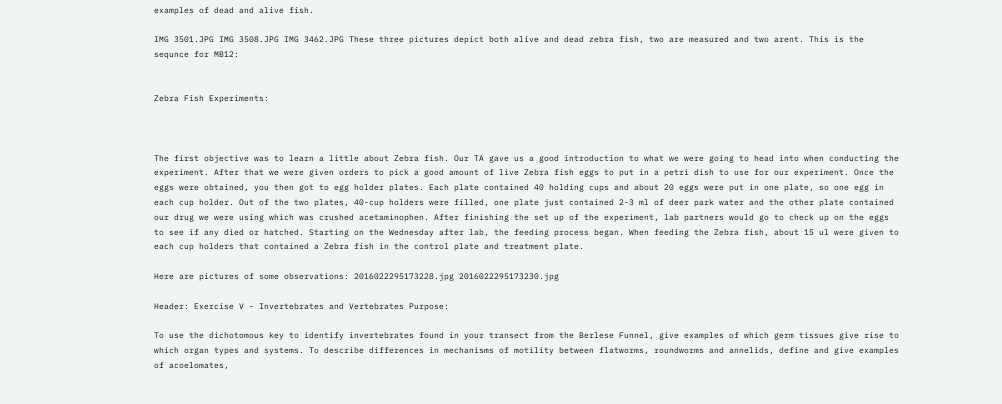examples of dead and alive fish.

IMG 3501.JPG IMG 3508.JPG IMG 3462.JPG These three pictures depict both alive and dead zebra fish, two are measured and two arent. This is the sequnce for MB12:


Zebra Fish Experiments:



The first objective was to learn a little about Zebra fish. Our TA gave us a good introduction to what we were going to head into when conducting the experiment. After that we were given orders to pick a good amount of live Zebra fish eggs to put in a petri dish to use for our experiment. Once the eggs were obtained, you then got to egg holder plates. Each plate contained 40 holding cups and about 20 eggs were put in one plate, so one egg in each cup holder. Out of the two plates, 40-cup holders were filled, one plate just contained 2-3 ml of deer park water and the other plate contained our drug we were using which was crushed acetaminophen. After finishing the set up of the experiment, lab partners would go to check up on the eggs to see if any died or hatched. Starting on the Wednesday after lab, the feeding process began. When feeding the Zebra fish, about 15 ul were given to each cup holders that contained a Zebra fish in the control plate and treatment plate.

Here are pictures of some observations: 2016022295173228.jpg 2016022295173230.jpg

Header: Exercise V - Invertebrates and Vertebrates Purpose:

To use the dichotomous key to identify invertebrates found in your transect from the Berlese Funnel, give examples of which germ tissues give rise to which organ types and systems. To describe differences in mechanisms of motility between flatworms, roundworms and annelids, define and give examples of acoelomates,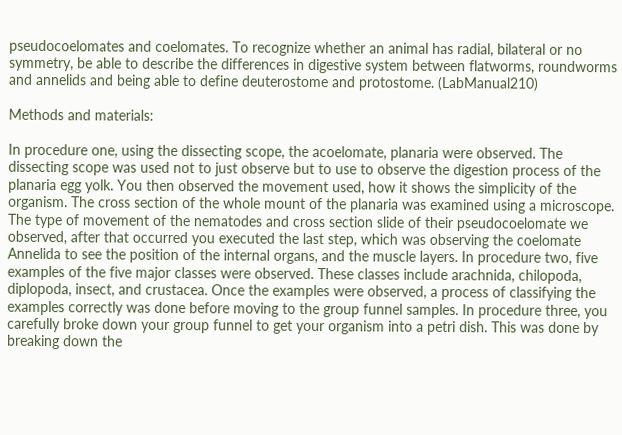pseudocoelomates and coelomates. To recognize whether an animal has radial, bilateral or no symmetry, be able to describe the differences in digestive system between flatworms, roundworms and annelids and being able to define deuterostome and protostome. (LabManual210)

Methods and materials:

In procedure one, using the dissecting scope, the acoelomate, planaria were observed. The dissecting scope was used not to just observe but to use to observe the digestion process of the planaria egg yolk. You then observed the movement used, how it shows the simplicity of the organism. The cross section of the whole mount of the planaria was examined using a microscope. The type of movement of the nematodes and cross section slide of their pseudocoelomate we observed, after that occurred you executed the last step, which was observing the coelomate Annelida to see the position of the internal organs, and the muscle layers. In procedure two, five examples of the five major classes were observed. These classes include arachnida, chilopoda, diplopoda, insect, and crustacea. Once the examples were observed, a process of classifying the examples correctly was done before moving to the group funnel samples. In procedure three, you carefully broke down your group funnel to get your organism into a petri dish. This was done by breaking down the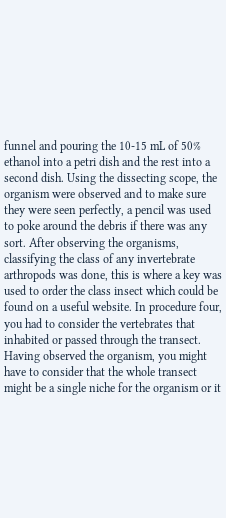funnel and pouring the 10-15 mL of 50% ethanol into a petri dish and the rest into a second dish. Using the dissecting scope, the organism were observed and to make sure they were seen perfectly, a pencil was used to poke around the debris if there was any sort. After observing the organisms, classifying the class of any invertebrate arthropods was done, this is where a key was used to order the class insect which could be found on a useful website. In procedure four, you had to consider the vertebrates that inhabited or passed through the transect. Having observed the organism, you might have to consider that the whole transect might be a single niche for the organism or it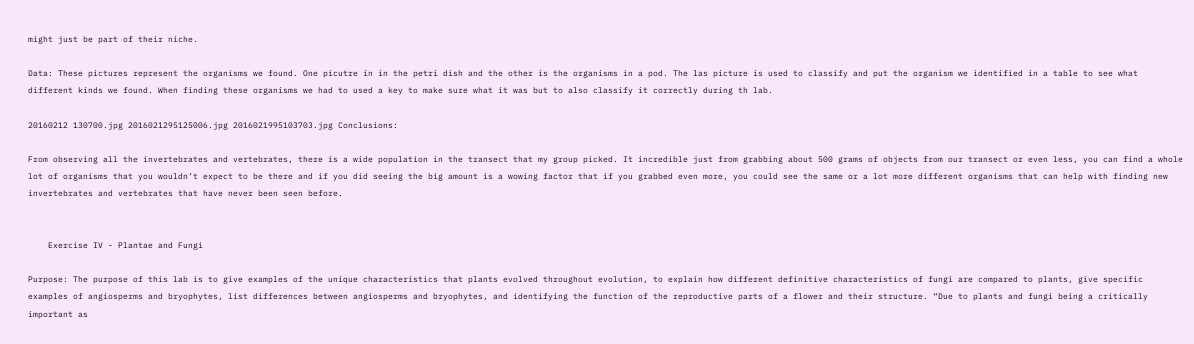might just be part of their niche.

Data: These pictures represent the organisms we found. One picutre in in the petri dish and the other is the organisms in a pod. The las picture is used to classify and put the organism we identified in a table to see what different kinds we found. When finding these organisms we had to used a key to make sure what it was but to also classify it correctly during th lab.

20160212 130700.jpg 2016021295125006.jpg 2016021995103703.jpg Conclusions:

From observing all the invertebrates and vertebrates, there is a wide population in the transect that my group picked. It incredible just from grabbing about 500 grams of objects from our transect or even less, you can find a whole lot of organisms that you wouldn’t expect to be there and if you did seeing the big amount is a wowing factor that if you grabbed even more, you could see the same or a lot more different organisms that can help with finding new invertebrates and vertebrates that have never been seen before.


    Exercise IV - Plantae and Fungi

Purpose: The purpose of this lab is to give examples of the unique characteristics that plants evolved throughout evolution, to explain how different definitive characteristics of fungi are compared to plants, give specific examples of angiosperms and bryophytes, list differences between angiosperms and bryophytes, and identifying the function of the reproductive parts of a flower and their structure. “Due to plants and fungi being a critically important as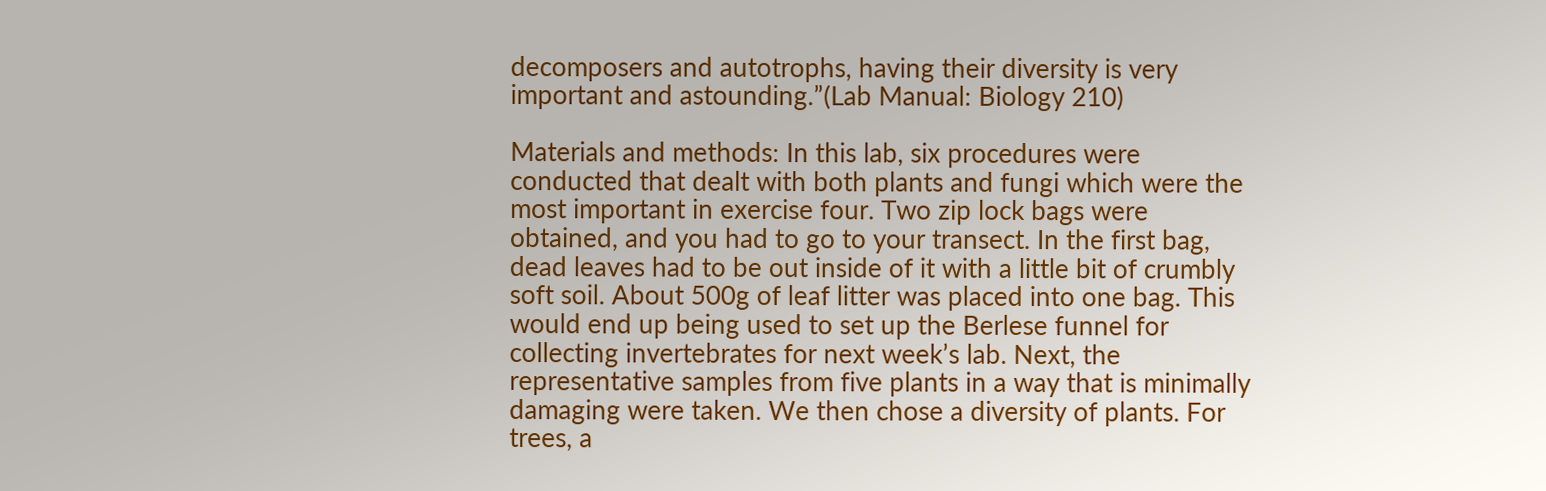decomposers and autotrophs, having their diversity is very important and astounding.”(Lab Manual: Biology 210)

Materials and methods: In this lab, six procedures were conducted that dealt with both plants and fungi which were the most important in exercise four. Two zip lock bags were obtained, and you had to go to your transect. In the first bag, dead leaves had to be out inside of it with a little bit of crumbly soft soil. About 500g of leaf litter was placed into one bag. This would end up being used to set up the Berlese funnel for collecting invertebrates for next week’s lab. Next, the representative samples from five plants in a way that is minimally damaging were taken. We then chose a diversity of plants. For trees, a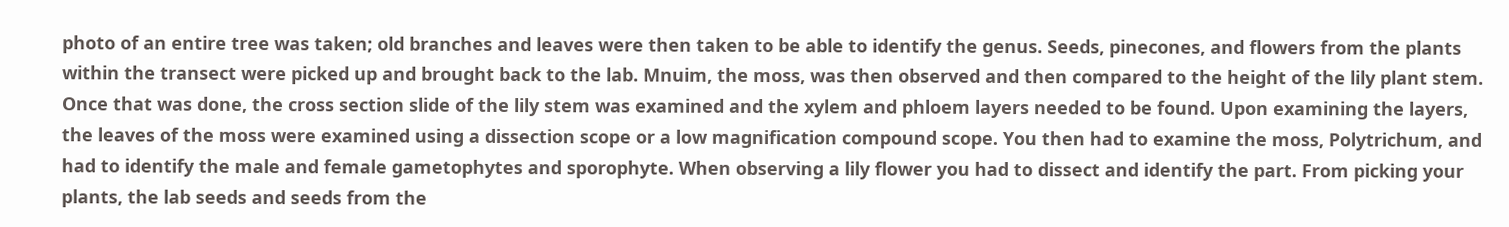photo of an entire tree was taken; old branches and leaves were then taken to be able to identify the genus. Seeds, pinecones, and flowers from the plants within the transect were picked up and brought back to the lab. Mnuim, the moss, was then observed and then compared to the height of the lily plant stem. Once that was done, the cross section slide of the lily stem was examined and the xylem and phloem layers needed to be found. Upon examining the layers, the leaves of the moss were examined using a dissection scope or a low magnification compound scope. You then had to examine the moss, Polytrichum, and had to identify the male and female gametophytes and sporophyte. When observing a lily flower you had to dissect and identify the part. From picking your plants, the lab seeds and seeds from the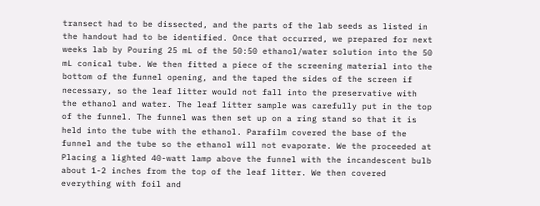transect had to be dissected, and the parts of the lab seeds as listed in the handout had to be identified. Once that occurred, we prepared for next weeks lab by Pouring 25 mL of the 50:50 ethanol/water solution into the 50 mL conical tube. We then fitted a piece of the screening material into the bottom of the funnel opening, and the taped the sides of the screen if necessary, so the leaf litter would not fall into the preservative with the ethanol and water. The leaf litter sample was carefully put in the top of the funnel. The funnel was then set up on a ring stand so that it is held into the tube with the ethanol. Parafilm covered the base of the funnel and the tube so the ethanol will not evaporate. We the proceeded at Placing a lighted 40-watt lamp above the funnel with the incandescent bulb about 1-2 inches from the top of the leaf litter. We then covered everything with foil and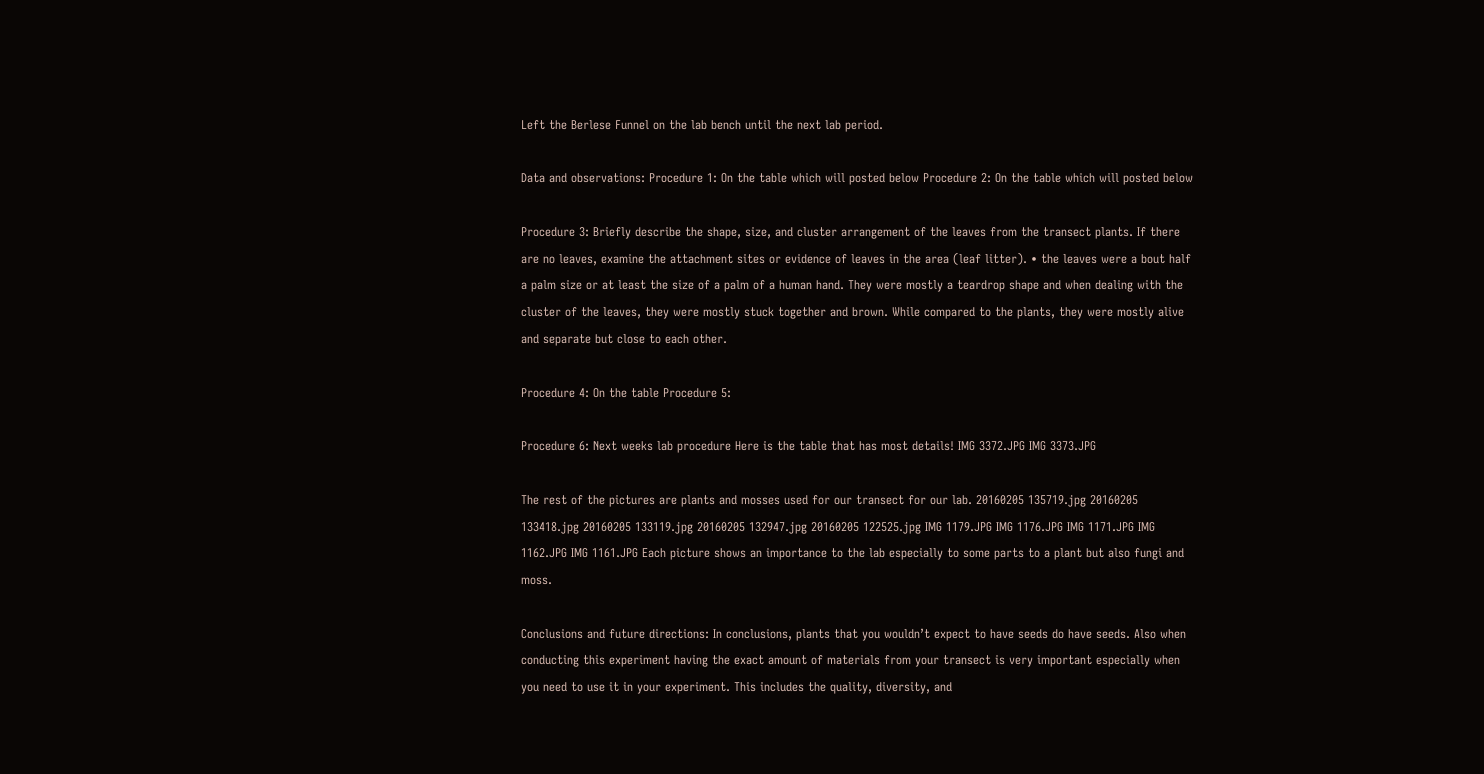Left the Berlese Funnel on the lab bench until the next lab period.

Data and observations: Procedure 1: On the table which will posted below Procedure 2: On the table which will posted below

Procedure 3: Briefly describe the shape, size, and cluster arrangement of the leaves from the transect plants. If there are no leaves, examine the attachment sites or evidence of leaves in the area (leaf litter). • the leaves were a bout half a palm size or at least the size of a palm of a human hand. They were mostly a teardrop shape and when dealing with the cluster of the leaves, they were mostly stuck together and brown. While compared to the plants, they were mostly alive and separate but close to each other.

Procedure 4: On the table Procedure 5:

Procedure 6: Next weeks lab procedure Here is the table that has most details! IMG 3372.JPG IMG 3373.JPG

The rest of the pictures are plants and mosses used for our transect for our lab. 20160205 135719.jpg 20160205 133418.jpg 20160205 133119.jpg 20160205 132947.jpg 20160205 122525.jpg IMG 1179.JPG IMG 1176.JPG IMG 1171.JPG IMG 1162.JPG IMG 1161.JPG Each picture shows an importance to the lab especially to some parts to a plant but also fungi and moss.

Conclusions and future directions: In conclusions, plants that you wouldn’t expect to have seeds do have seeds. Also when conducting this experiment having the exact amount of materials from your transect is very important especially when you need to use it in your experiment. This includes the quality, diversity, and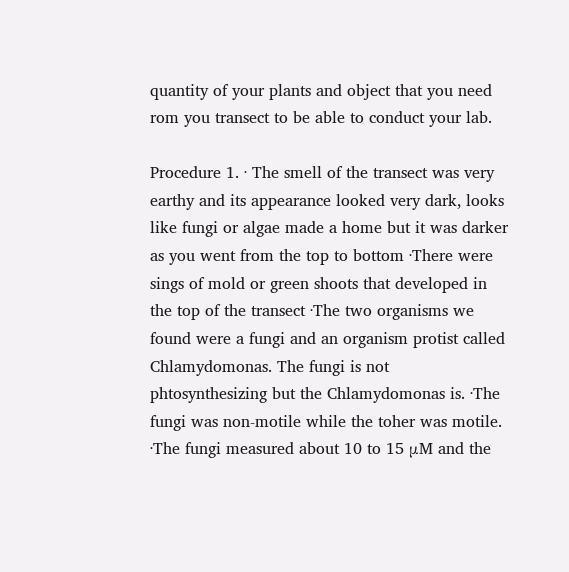quantity of your plants and object that you need rom you transect to be able to conduct your lab.

Procedure 1. · The smell of the transect was very earthy and its appearance looked very dark, looks like fungi or algae made a home but it was darker as you went from the top to bottom ·There were sings of mold or green shoots that developed in the top of the transect ·The two organisms we found were a fungi and an organism protist called Chlamydomonas. The fungi is not phtosynthesizing but the Chlamydomonas is. ·The fungi was non-motile while the toher was motile. ·The fungi measured about 10 to 15 μM and the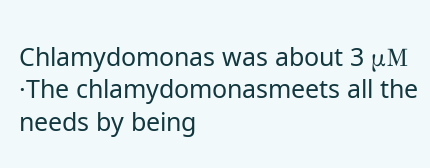Chlamydomonas was about 3 μM ·The chlamydomonasmeets all the needs by being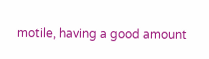motile, having a good amount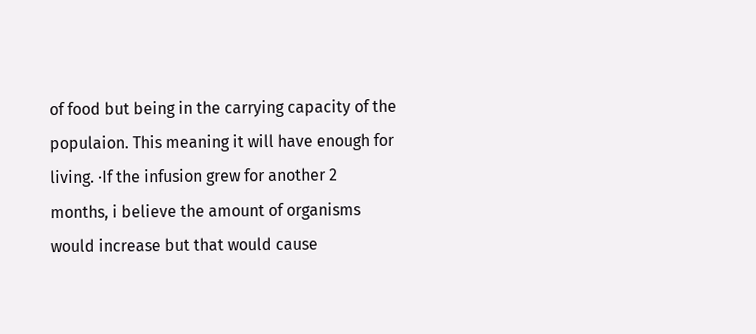of food but being in the carrying capacity of the populaion. This meaning it will have enough for living. ·If the infusion grew for another 2 months, i believe the amount of organisms would increase but that would cause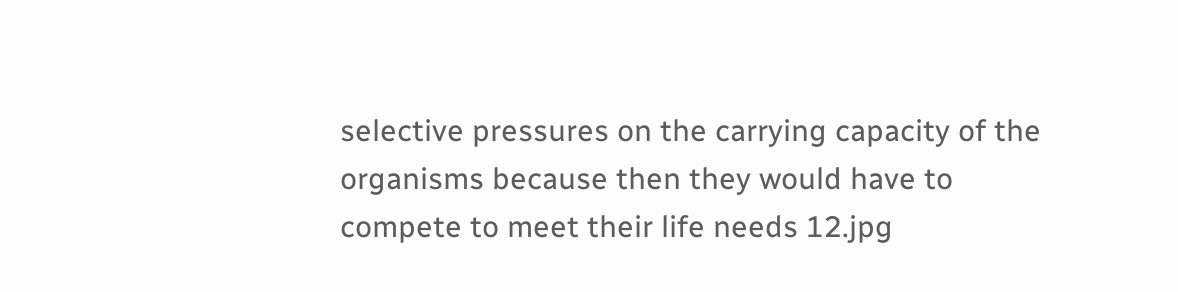selective pressures on the carrying capacity of the organisms because then they would have to compete to meet their life needs 12.jpg